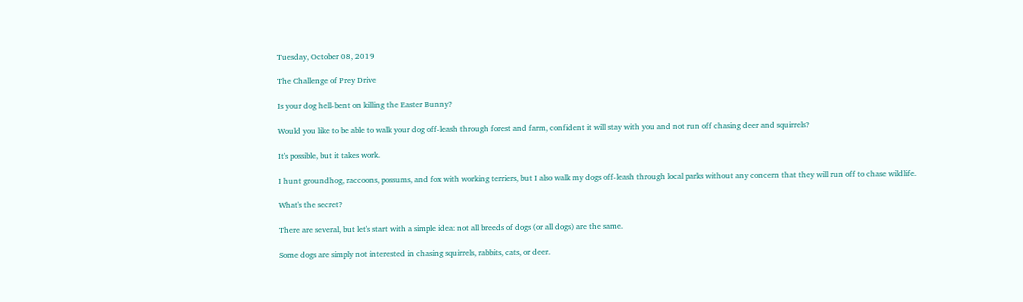Tuesday, October 08, 2019

The Challenge of Prey Drive

Is your dog hell-bent on killing the Easter Bunny?

Would you like to be able to walk your dog off-leash through forest and farm, confident it will stay with you and not run off chasing deer and squirrels?

It's possible, but it takes work.

I hunt groundhog, raccoons, possums, and fox with working terriers, but I also walk my dogs off-leash through local parks without any concern that they will run off to chase wildlife.

What's the secret?

There are several, but let's start with a simple idea: not all breeds of dogs (or all dogs) are the same.

Some dogs are simply not interested in chasing squirrels, rabbits, cats, or deer.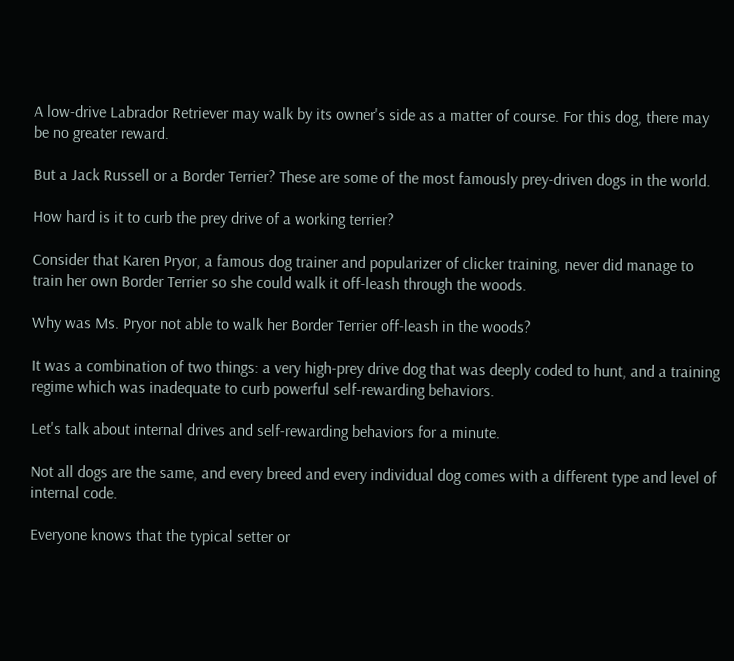A low-drive Labrador Retriever may walk by its owner's side as a matter of course. For this dog, there may be no greater reward.

But a Jack Russell or a Border Terrier? These are some of the most famously prey-driven dogs in the world.

How hard is it to curb the prey drive of a working terrier?

Consider that Karen Pryor, a famous dog trainer and popularizer of clicker training, never did manage to train her own Border Terrier so she could walk it off-leash through the woods.

Why was Ms. Pryor not able to walk her Border Terrier off-leash in the woods?

It was a combination of two things: a very high-prey drive dog that was deeply coded to hunt, and a training regime which was inadequate to curb powerful self-rewarding behaviors.

Let's talk about internal drives and self-rewarding behaviors for a minute.

Not all dogs are the same, and every breed and every individual dog comes with a different type and level of internal code.

Everyone knows that the typical setter or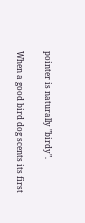pointer is naturally "birdy".

When a good bird dog scents its first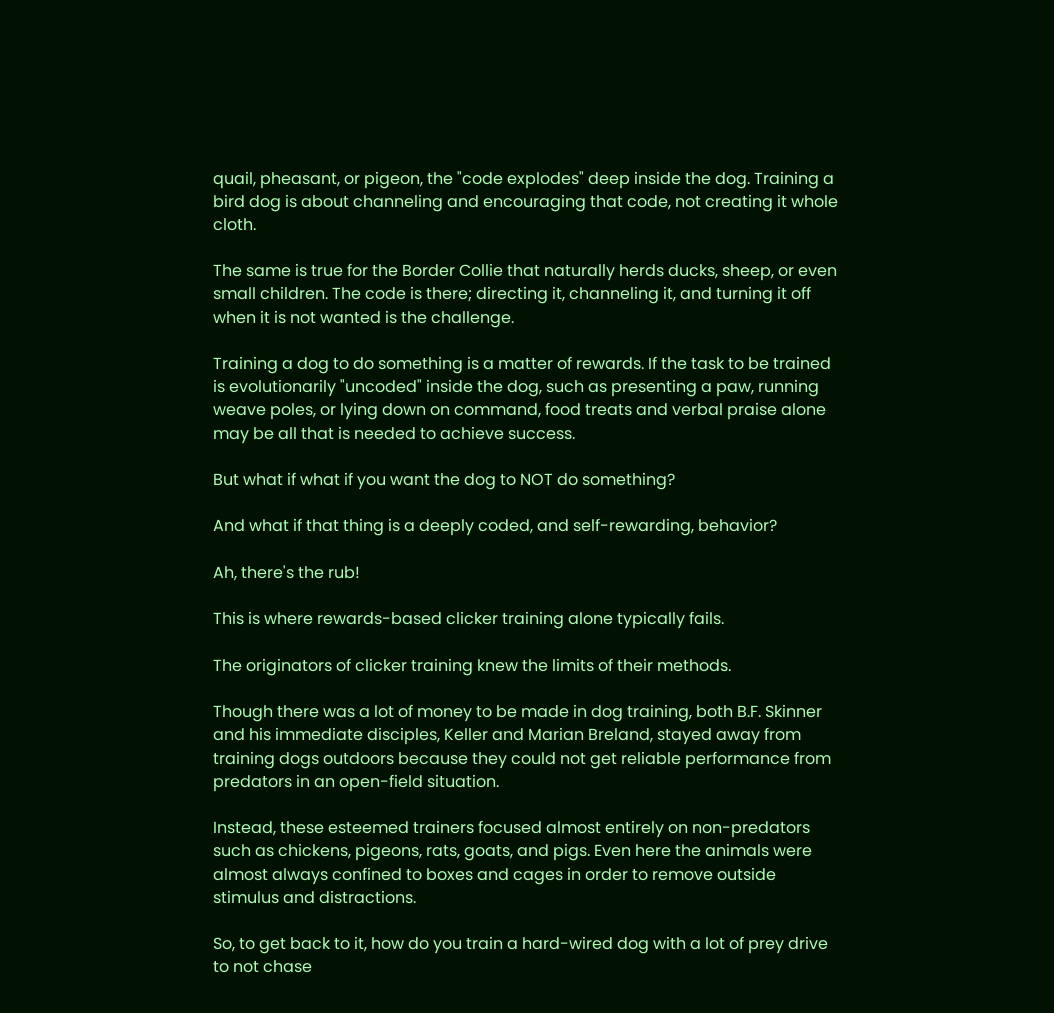quail, pheasant, or pigeon, the "code explodes" deep inside the dog. Training a bird dog is about channeling and encouraging that code, not creating it whole cloth.

The same is true for the Border Collie that naturally herds ducks, sheep, or even small children. The code is there; directing it, channeling it, and turning it off when it is not wanted is the challenge.

Training a dog to do something is a matter of rewards. If the task to be trained is evolutionarily "uncoded" inside the dog, such as presenting a paw, running weave poles, or lying down on command, food treats and verbal praise alone may be all that is needed to achieve success.

But what if what if you want the dog to NOT do something?

And what if that thing is a deeply coded, and self-rewarding, behavior?

Ah, there's the rub!

This is where rewards-based clicker training alone typically fails.

The originators of clicker training knew the limits of their methods.

Though there was a lot of money to be made in dog training, both B.F. Skinner and his immediate disciples, Keller and Marian Breland, stayed away from training dogs outdoors because they could not get reliable performance from predators in an open-field situation.

Instead, these esteemed trainers focused almost entirely on non-predators such as chickens, pigeons, rats, goats, and pigs. Even here the animals were almost always confined to boxes and cages in order to remove outside stimulus and distractions.

So, to get back to it, how do you train a hard-wired dog with a lot of prey drive to not chase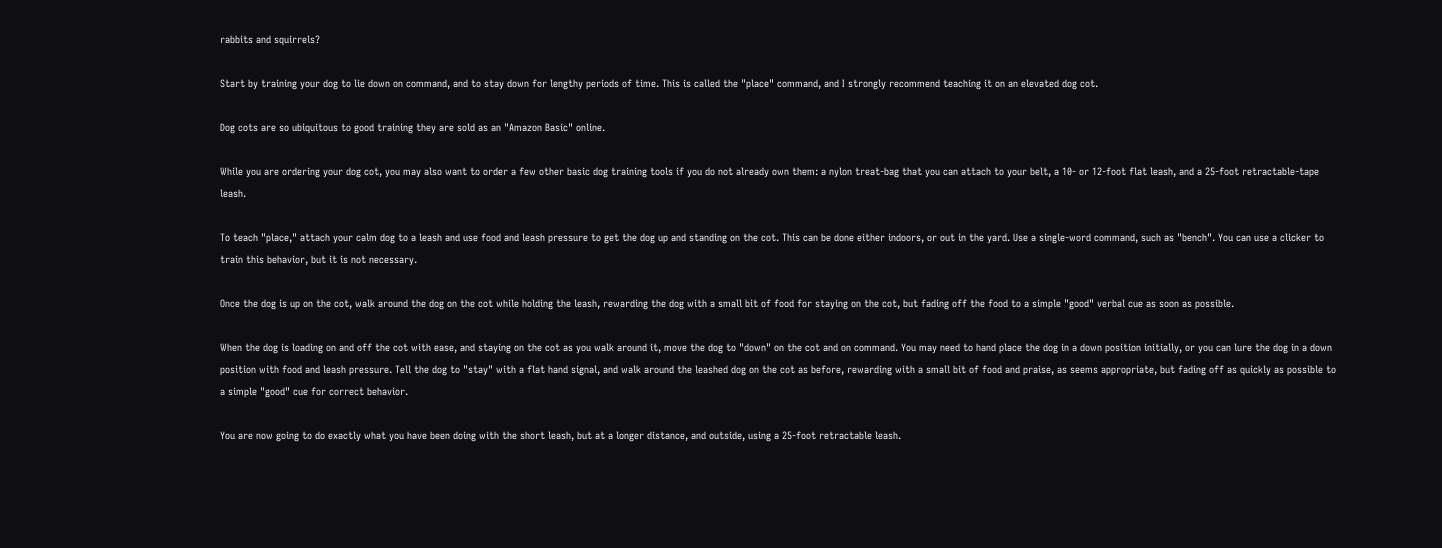rabbits and squirrels?

Start by training your dog to lie down on command, and to stay down for lengthy periods of time. This is called the "place" command, and I strongly recommend teaching it on an elevated dog cot.

Dog cots are so ubiquitous to good training they are sold as an "Amazon Basic" online.

While you are ordering your dog cot, you may also want to order a few other basic dog training tools if you do not already own them: a nylon treat-bag that you can attach to your belt, a 10- or 12-foot flat leash, and a 25-foot retractable-tape leash.

To teach "place," attach your calm dog to a leash and use food and leash pressure to get the dog up and standing on the cot. This can be done either indoors, or out in the yard. Use a single-word command, such as "bench". You can use a clicker to train this behavior, but it is not necessary.

Once the dog is up on the cot, walk around the dog on the cot while holding the leash, rewarding the dog with a small bit of food for staying on the cot, but fading off the food to a simple "good" verbal cue as soon as possible.

When the dog is loading on and off the cot with ease, and staying on the cot as you walk around it, move the dog to "down" on the cot and on command. You may need to hand place the dog in a down position initially, or you can lure the dog in a down position with food and leash pressure. Tell the dog to "stay" with a flat hand signal, and walk around the leashed dog on the cot as before, rewarding with a small bit of food and praise, as seems appropriate, but fading off as quickly as possible to a simple "good" cue for correct behavior.

You are now going to do exactly what you have been doing with the short leash, but at a longer distance, and outside, using a 25-foot retractable leash.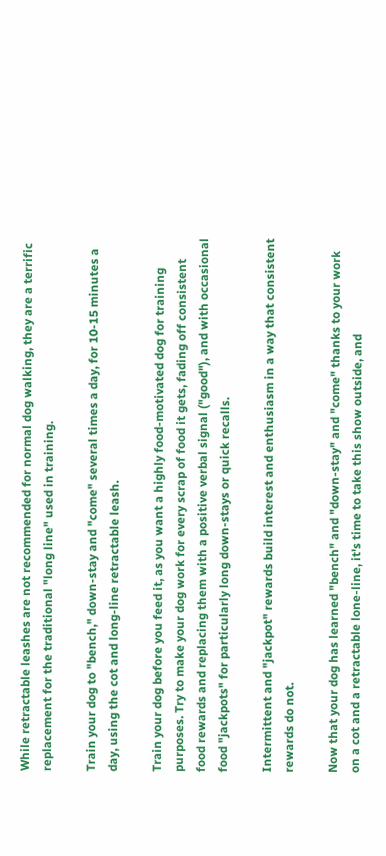While retractable leashes are not recommended for normal dog walking, they are a terrific replacement for the traditional "long line" used in training.

Train your dog to "bench," down-stay and "come" several times a day, for 10-15 minutes a day, using the cot and long-line retractable leash.

Train your dog before you feed it, as you want a highly food-motivated dog for training purposes. Try to make your dog work for every scrap of food it gets, fading off consistent food rewards and replacing them with a positive verbal signal ("good"), and with occasional food "jackpots" for particularly long down-stays or quick recalls.

Intermittent and "jackpot" rewards build interest and enthusiasm in a way that consistent rewards do not.

Now that your dog has learned "bench" and "down-stay" and "come" thanks to your work on a cot and a retractable lone-line, it's time to take this show outside, and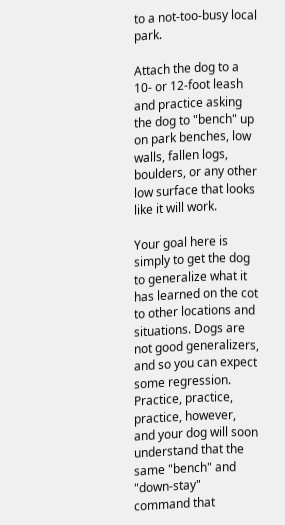to a not-too-busy local park.

Attach the dog to a 10- or 12-foot leash and practice asking the dog to "bench" up on park benches, low walls, fallen logs, boulders, or any other low surface that looks like it will work.

Your goal here is simply to get the dog to generalize what it has learned on the cot to other locations and situations. Dogs are not good generalizers, and so you can expect some regression. Practice, practice, practice, however, and your dog will soon understand that the same "bench" and "down-stay" command that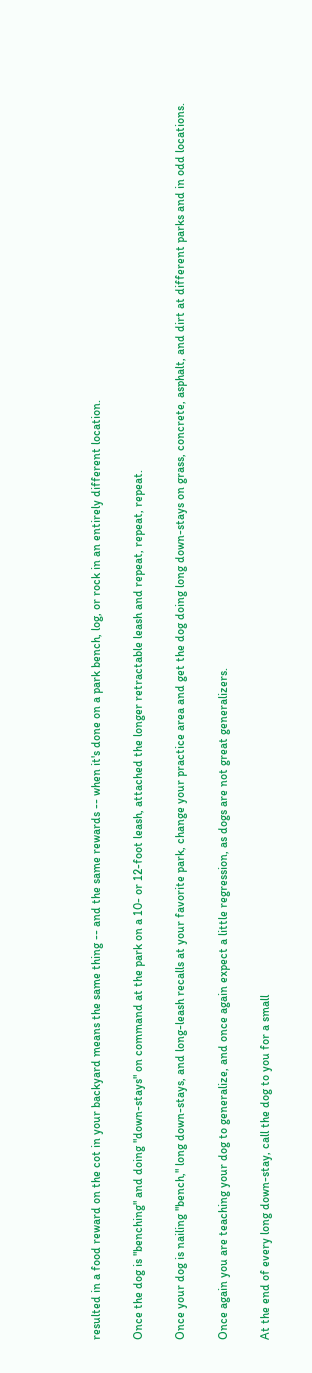resulted in a food reward on the cot in your backyard means the same thing -- and the same rewards -- when it's done on a park bench, log, or rock in an entirely different location.

Once the dog is "benching" and doing "down-stays" on command at the park on a 10- or 12-foot leash, attached the longer retractable leash and repeat, repeat, repeat.

Once your dog is nailing "bench," long down-stays, and long-leash recalls at your favorite park, change your practice area and get the dog doing long down-stays on grass, concrete, asphalt, and dirt at different parks and in odd locations.

Once again you are teaching your dog to generalize, and once again expect a little regression, as dogs are not great generalizers.

At the end of every long down-stay, call the dog to you for a small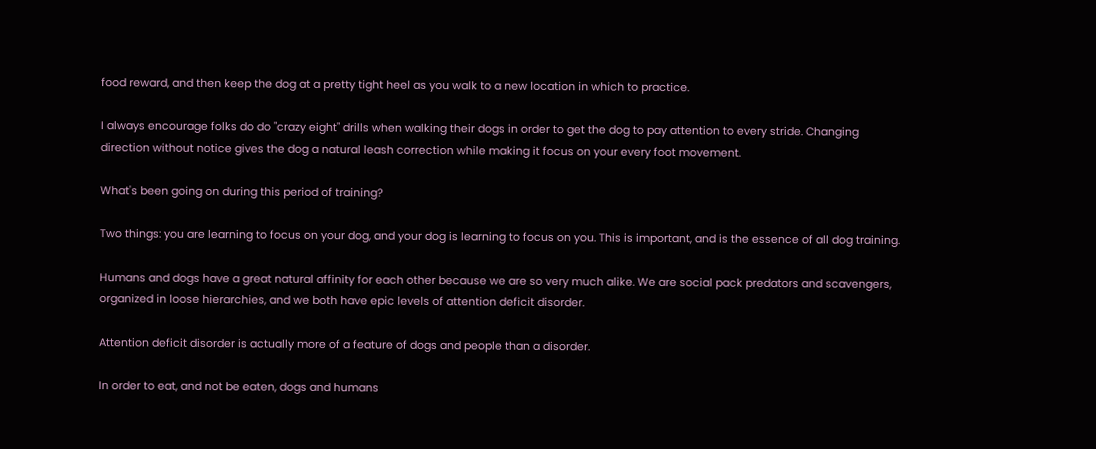food reward, and then keep the dog at a pretty tight heel as you walk to a new location in which to practice.

I always encourage folks do do "crazy eight" drills when walking their dogs in order to get the dog to pay attention to every stride. Changing direction without notice gives the dog a natural leash correction while making it focus on your every foot movement.

What's been going on during this period of training?

Two things: you are learning to focus on your dog, and your dog is learning to focus on you. This is important, and is the essence of all dog training.

Humans and dogs have a great natural affinity for each other because we are so very much alike. We are social pack predators and scavengers, organized in loose hierarchies, and we both have epic levels of attention deficit disorder.

Attention deficit disorder is actually more of a feature of dogs and people than a disorder.

In order to eat, and not be eaten, dogs and humans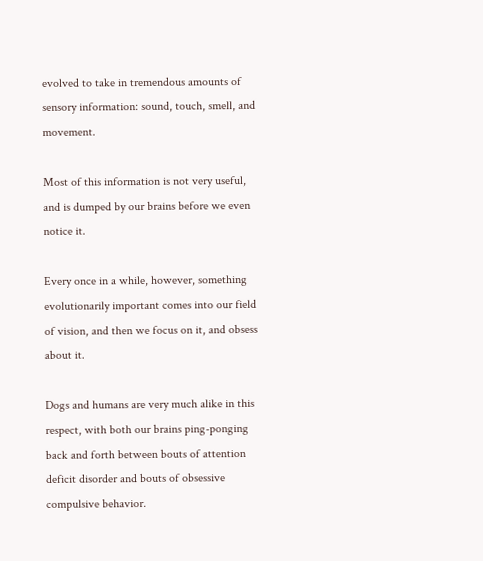evolved to take in tremendous amounts of sensory information: sound, touch, smell, and movement.

Most of this information is not very useful, and is dumped by our brains before we even notice it.

Every once in a while, however, something evolutionarily important comes into our field of vision, and then we focus on it, and obsess about it.

Dogs and humans are very much alike in this respect, with both our brains ping-ponging back and forth between bouts of attention deficit disorder and bouts of obsessive compulsive behavior.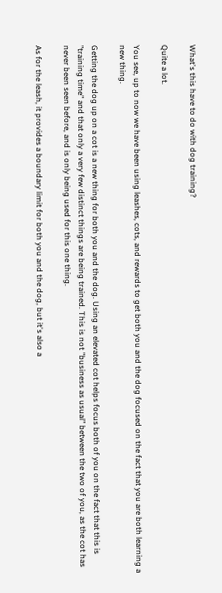What's this have to do with dog training?

Quite a lot.

You see, up to now we have been using leashes, cots, and rewards to get both you and the dog focused on the fact that you are both learning a new thing.

Getting the dog up on a cot is a new thing for both you and the dog. Using an elevated cot helps focus both of you on the fact that this is "training time" and that only a very few distinct things are being trained. This is not "business as usual" between the two of you, as the cot has never been seen before, and is only being used for this one thing.

As for the leash, it provides a boundary limit for both you and the dog, but it's also a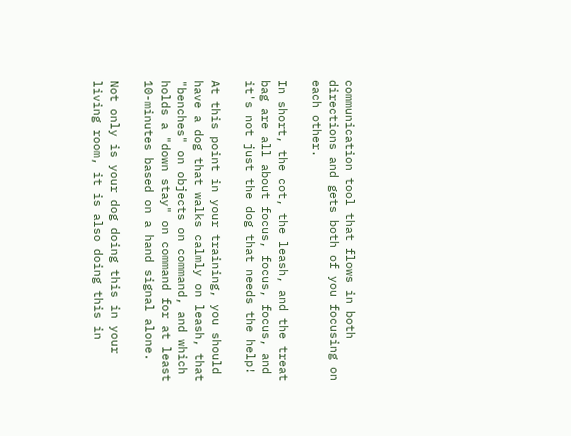communication tool that flows in both directions and gets both of you focusing on each other.

In short, the cot, the leash, and the treat bag are all about focus, focus, focus, and it's not just the dog that needs the help!

At this point in your training, you should have a dog that walks calmly on leash, that "benches" on objects on command, and which holds a "down stay" on command for at least 10-minutes based on a hand signal alone.

Not only is your dog doing this in your living room, it is also doing this in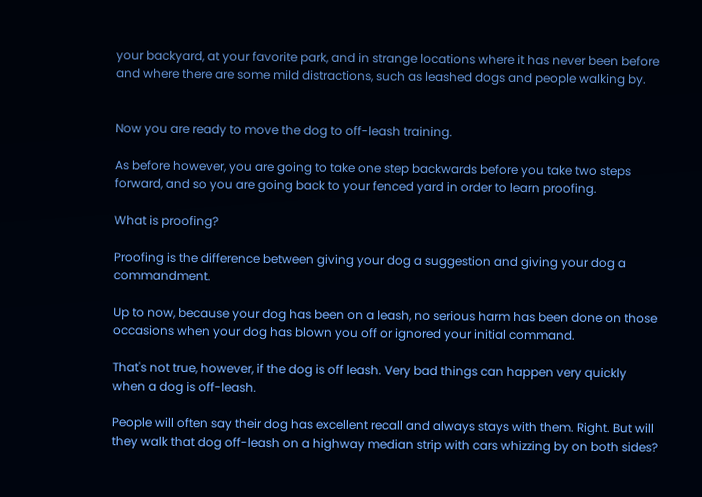your backyard, at your favorite park, and in strange locations where it has never been before and where there are some mild distractions, such as leashed dogs and people walking by.


Now you are ready to move the dog to off-leash training.

As before however, you are going to take one step backwards before you take two steps forward, and so you are going back to your fenced yard in order to learn proofing.

What is proofing?

Proofing is the difference between giving your dog a suggestion and giving your dog a commandment.

Up to now, because your dog has been on a leash, no serious harm has been done on those occasions when your dog has blown you off or ignored your initial command.

That's not true, however, if the dog is off leash. Very bad things can happen very quickly when a dog is off-leash.

People will often say their dog has excellent recall and always stays with them. Right. But will they walk that dog off-leash on a highway median strip with cars whizzing by on both sides?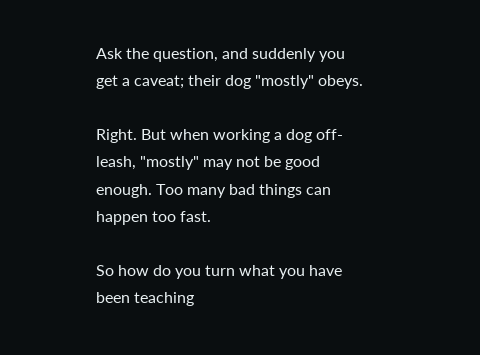Ask the question, and suddenly you get a caveat; their dog "mostly" obeys.

Right. But when working a dog off-leash, "mostly" may not be good enough. Too many bad things can happen too fast.

So how do you turn what you have been teaching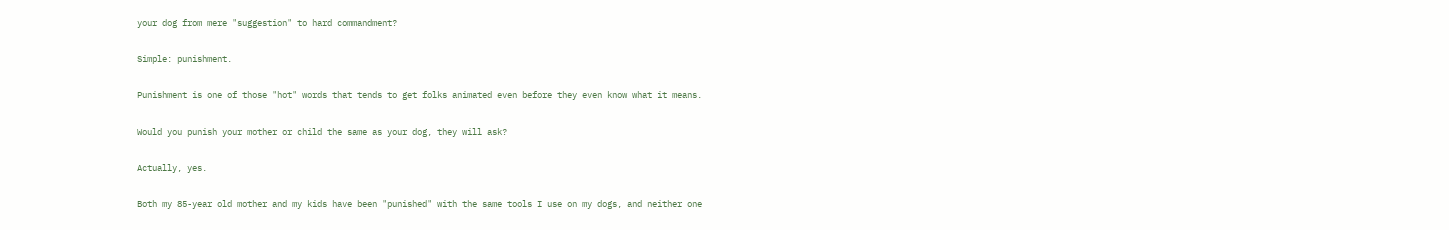your dog from mere "suggestion" to hard commandment?

Simple: punishment.

Punishment is one of those "hot" words that tends to get folks animated even before they even know what it means.

Would you punish your mother or child the same as your dog, they will ask?

Actually, yes.

Both my 85-year old mother and my kids have been "punished" with the same tools I use on my dogs, and neither one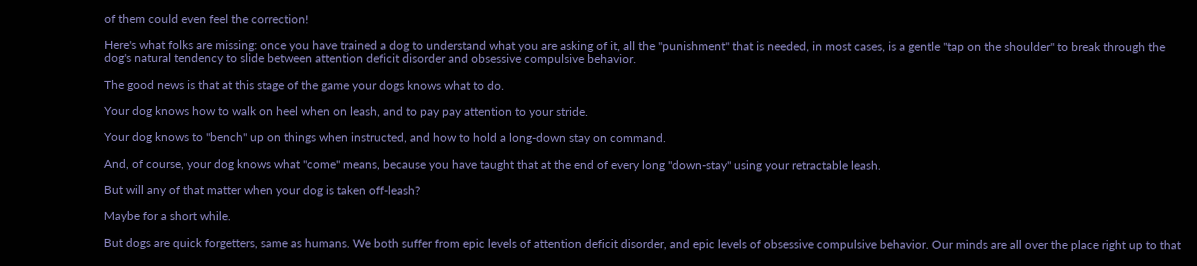of them could even feel the correction!

Here's what folks are missing: once you have trained a dog to understand what you are asking of it, all the "punishment" that is needed, in most cases, is a gentle "tap on the shoulder" to break through the dog's natural tendency to slide between attention deficit disorder and obsessive compulsive behavior.

The good news is that at this stage of the game your dogs knows what to do.

Your dog knows how to walk on heel when on leash, and to pay pay attention to your stride.

Your dog knows to "bench" up on things when instructed, and how to hold a long-down stay on command.

And, of course, your dog knows what "come" means, because you have taught that at the end of every long "down-stay" using your retractable leash.

But will any of that matter when your dog is taken off-leash?

Maybe for a short while.

But dogs are quick forgetters, same as humans. We both suffer from epic levels of attention deficit disorder, and epic levels of obsessive compulsive behavior. Our minds are all over the place right up to that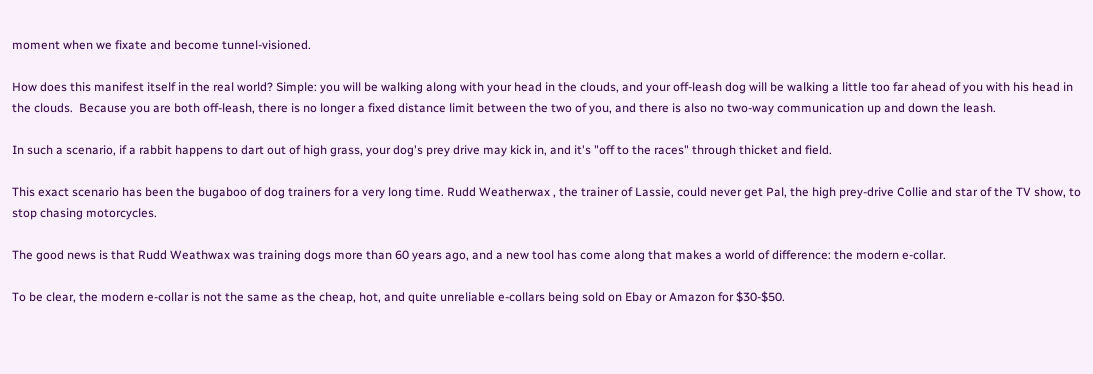moment when we fixate and become tunnel-visioned.

How does this manifest itself in the real world? Simple: you will be walking along with your head in the clouds, and your off-leash dog will be walking a little too far ahead of you with his head in the clouds.  Because you are both off-leash, there is no longer a fixed distance limit between the two of you, and there is also no two-way communication up and down the leash.

In such a scenario, if a rabbit happens to dart out of high grass, your dog's prey drive may kick in, and it's "off to the races" through thicket and field.

This exact scenario has been the bugaboo of dog trainers for a very long time. Rudd Weatherwax , the trainer of Lassie, could never get Pal, the high prey-drive Collie and star of the TV show, to stop chasing motorcycles.

The good news is that Rudd Weathwax was training dogs more than 60 years ago, and a new tool has come along that makes a world of difference: the modern e-collar.

To be clear, the modern e-collar is not the same as the cheap, hot, and quite unreliable e-collars being sold on Ebay or Amazon for $30-$50.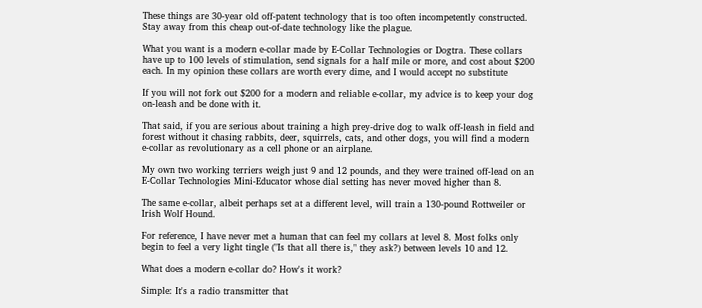These things are 30-year old off-patent technology that is too often incompetently constructed.  Stay away from this cheap out-of-date technology like the plague.

What you want is a modern e-collar made by E-Collar Technologies or Dogtra. These collars have up to 100 levels of stimulation, send signals for a half mile or more, and cost about $200 each. In my opinion these collars are worth every dime, and I would accept no substitute

If you will not fork out $200 for a modern and reliable e-collar, my advice is to keep your dog on-leash and be done with it.

That said, if you are serious about training a high prey-drive dog to walk off-leash in field and forest without it chasing rabbits, deer, squirrels, cats, and other dogs, you will find a modern e-collar as revolutionary as a cell phone or an airplane.

My own two working terriers weigh just 9 and 12 pounds, and they were trained off-lead on an E-Collar Technologies Mini-Educator whose dial setting has never moved higher than 8.

The same e-collar, albeit perhaps set at a different level, will train a 130-pound Rottweiler or Irish Wolf Hound.

For reference, I have never met a human that can feel my collars at level 8. Most folks only begin to feel a very light tingle ("Is that all there is," they ask?) between levels 10 and 12.

What does a modern e-collar do? How's it work?

Simple: It's a radio transmitter that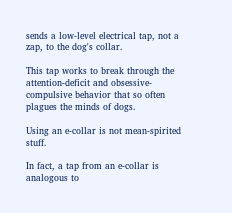sends a low-level electrical tap, not a zap, to the dog's collar.

This tap works to break through the attention-deficit and obsessive-compulsive behavior that so often plagues the minds of dogs.

Using an e-collar is not mean-spirited stuff.

In fact, a tap from an e-collar is analogous to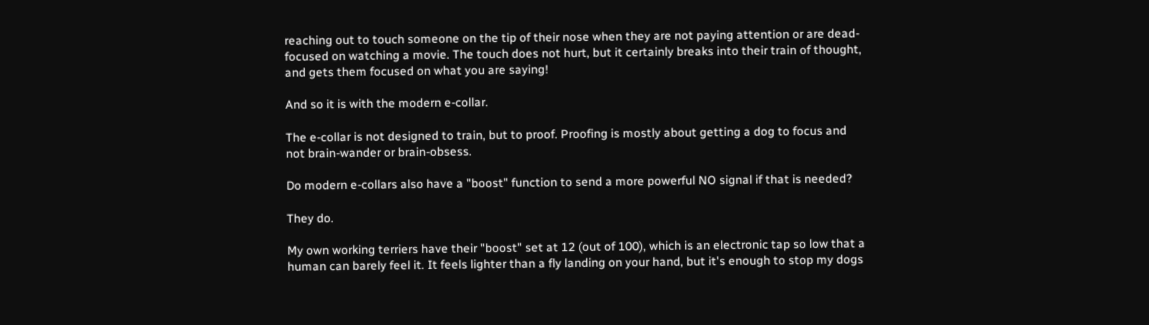reaching out to touch someone on the tip of their nose when they are not paying attention or are dead-focused on watching a movie. The touch does not hurt, but it certainly breaks into their train of thought, and gets them focused on what you are saying!

And so it is with the modern e-collar.

The e-collar is not designed to train, but to proof. Proofing is mostly about getting a dog to focus and not brain-wander or brain-obsess.

Do modern e-collars also have a "boost" function to send a more powerful NO signal if that is needed?

They do.

My own working terriers have their "boost" set at 12 (out of 100), which is an electronic tap so low that a human can barely feel it. It feels lighter than a fly landing on your hand, but it's enough to stop my dogs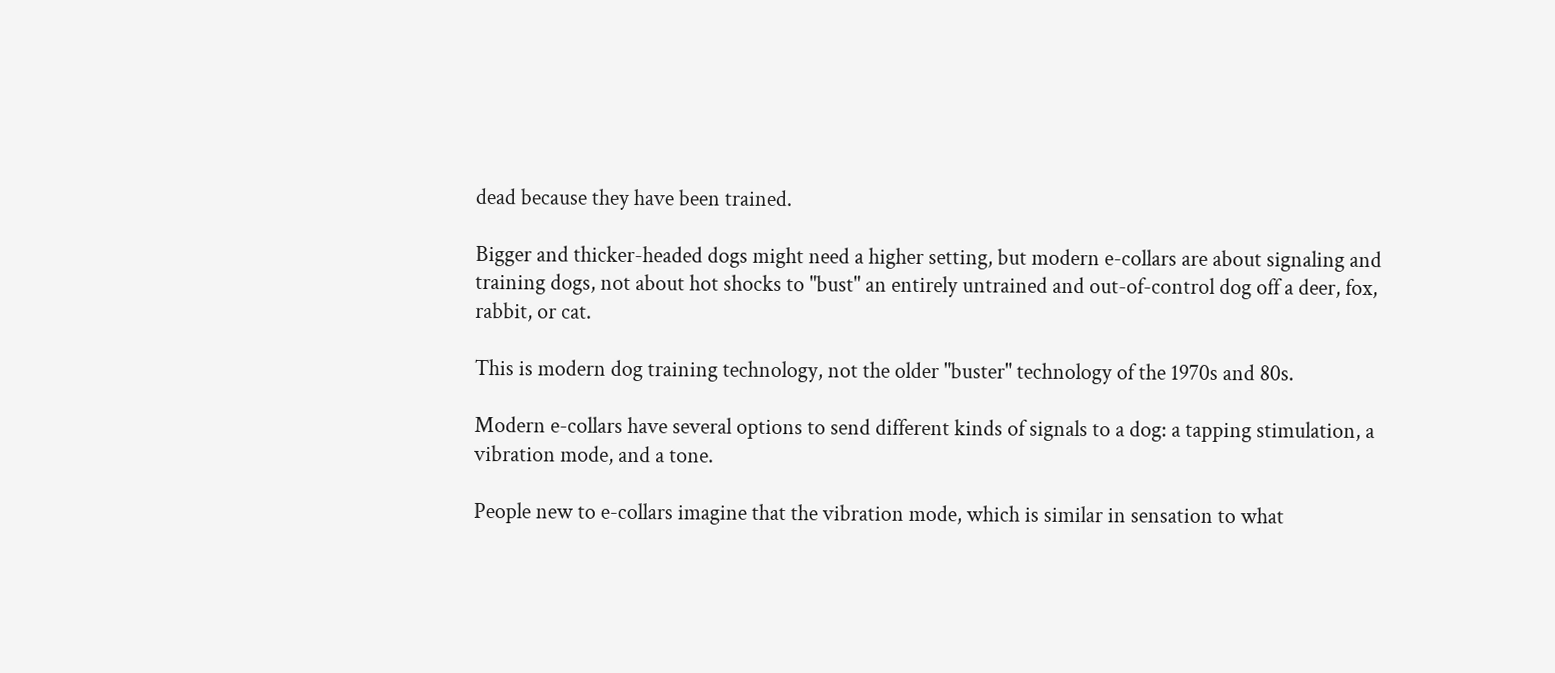dead because they have been trained.

Bigger and thicker-headed dogs might need a higher setting, but modern e-collars are about signaling and training dogs, not about hot shocks to "bust" an entirely untrained and out-of-control dog off a deer, fox, rabbit, or cat.

This is modern dog training technology, not the older "buster" technology of the 1970s and 80s.

Modern e-collars have several options to send different kinds of signals to a dog: a tapping stimulation, a vibration mode, and a tone.

People new to e-collars imagine that the vibration mode, which is similar in sensation to what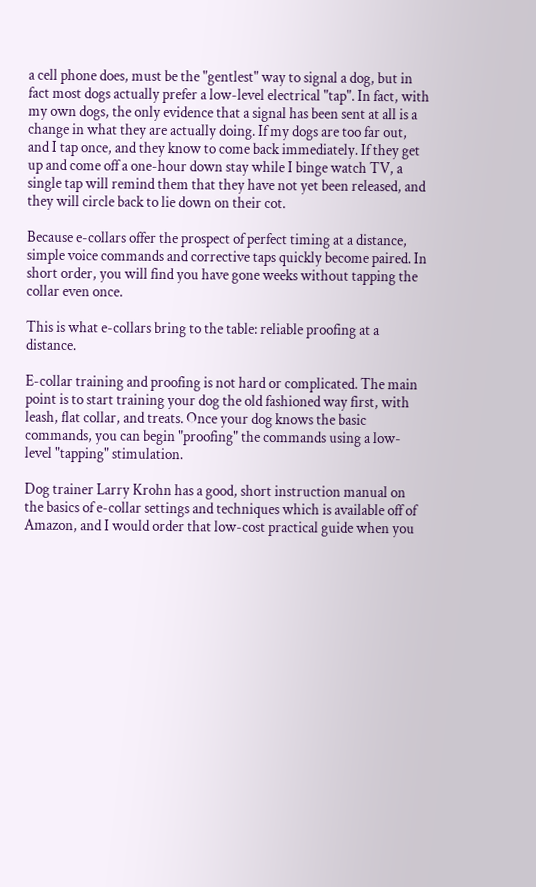a cell phone does, must be the "gentlest" way to signal a dog, but in fact most dogs actually prefer a low-level electrical "tap". In fact, with my own dogs, the only evidence that a signal has been sent at all is a change in what they are actually doing. If my dogs are too far out, and I tap once, and they know to come back immediately. If they get up and come off a one-hour down stay while I binge watch TV, a single tap will remind them that they have not yet been released, and they will circle back to lie down on their cot.

Because e-collars offer the prospect of perfect timing at a distance, simple voice commands and corrective taps quickly become paired. In short order, you will find you have gone weeks without tapping the collar even once.

This is what e-collars bring to the table: reliable proofing at a distance.

E-collar training and proofing is not hard or complicated. The main point is to start training your dog the old fashioned way first, with leash, flat collar, and treats. Once your dog knows the basic commands, you can begin "proofing" the commands using a low-level "tapping" stimulation.

Dog trainer Larry Krohn has a good, short instruction manual on the basics of e-collar settings and techniques which is available off of Amazon, and I would order that low-cost practical guide when you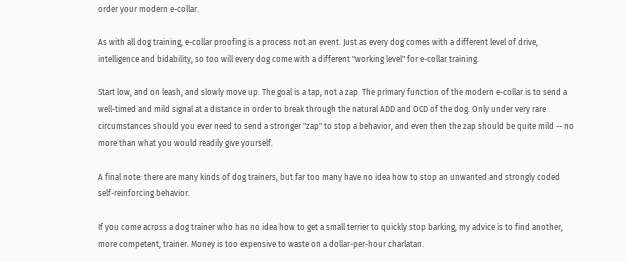order your modern e-collar.

As with all dog training, e-collar proofing is a process not an event. Just as every dog comes with a different level of drive, intelligence and bidability, so too will every dog come with a different "working level" for e-collar training.

Start low, and on leash, and slowly move up. The goal is a tap, not a zap. The primary function of the modern e-collar is to send a well-timed and mild signal at a distance in order to break through the natural ADD and OCD of the dog. Only under very rare circumstances should you ever need to send a stronger "zap" to stop a behavior, and even then the zap should be quite mild -- no more than what you would readily give yourself.

A final note: there are many kinds of dog trainers, but far too many have no idea how to stop an unwanted and strongly coded self-reinforcing behavior.

If you come across a dog trainer who has no idea how to get a small terrier to quickly stop barking, my advice is to find another, more competent, trainer. Money is too expensive to waste on a dollar-per-hour charlatan.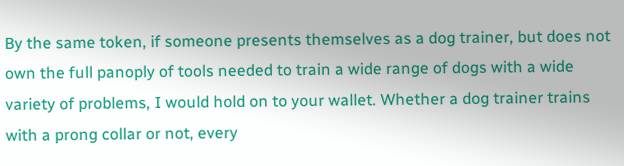By the same token, if someone presents themselves as a dog trainer, but does not own the full panoply of tools needed to train a wide range of dogs with a wide variety of problems, I would hold on to your wallet. Whether a dog trainer trains with a prong collar or not, every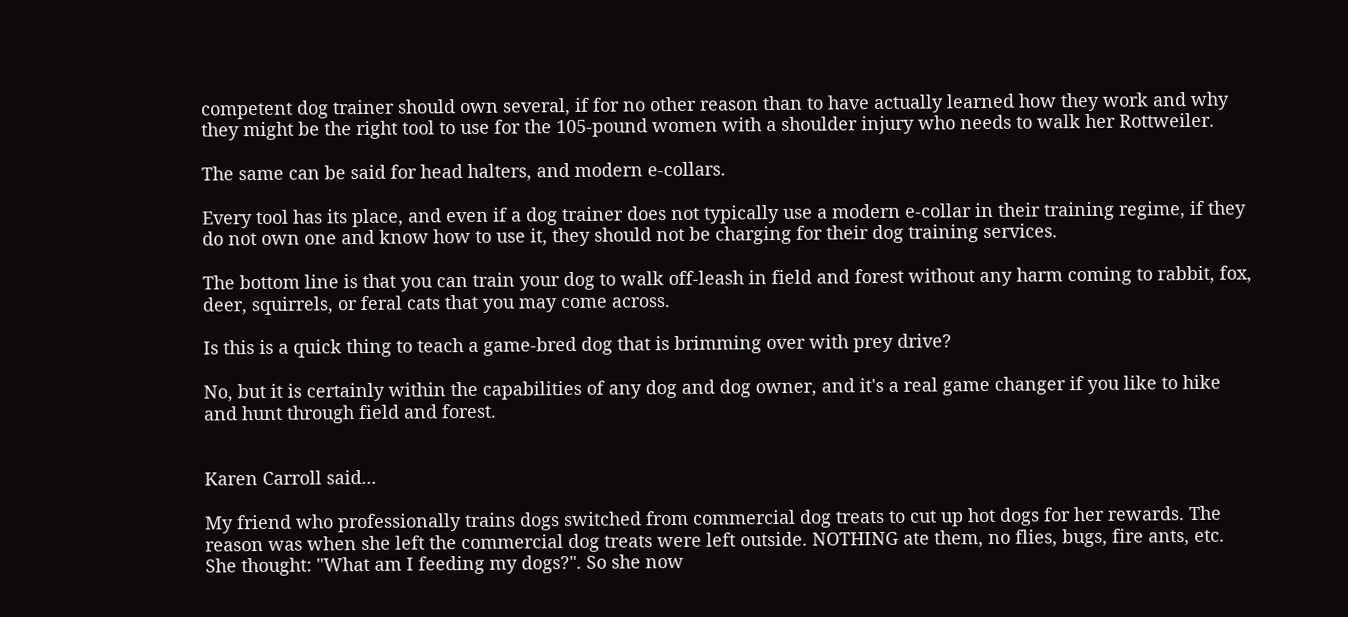competent dog trainer should own several, if for no other reason than to have actually learned how they work and why they might be the right tool to use for the 105-pound women with a shoulder injury who needs to walk her Rottweiler.

The same can be said for head halters, and modern e-collars.

Every tool has its place, and even if a dog trainer does not typically use a modern e-collar in their training regime, if they do not own one and know how to use it, they should not be charging for their dog training services.

The bottom line is that you can train your dog to walk off-leash in field and forest without any harm coming to rabbit, fox, deer, squirrels, or feral cats that you may come across.

Is this is a quick thing to teach a game-bred dog that is brimming over with prey drive?

No, but it is certainly within the capabilities of any dog and dog owner, and it's a real game changer if you like to hike and hunt through field and forest.


Karen Carroll said...

My friend who professionally trains dogs switched from commercial dog treats to cut up hot dogs for her rewards. The reason was when she left the commercial dog treats were left outside. NOTHING ate them, no flies, bugs, fire ants, etc. She thought: "What am I feeding my dogs?". So she now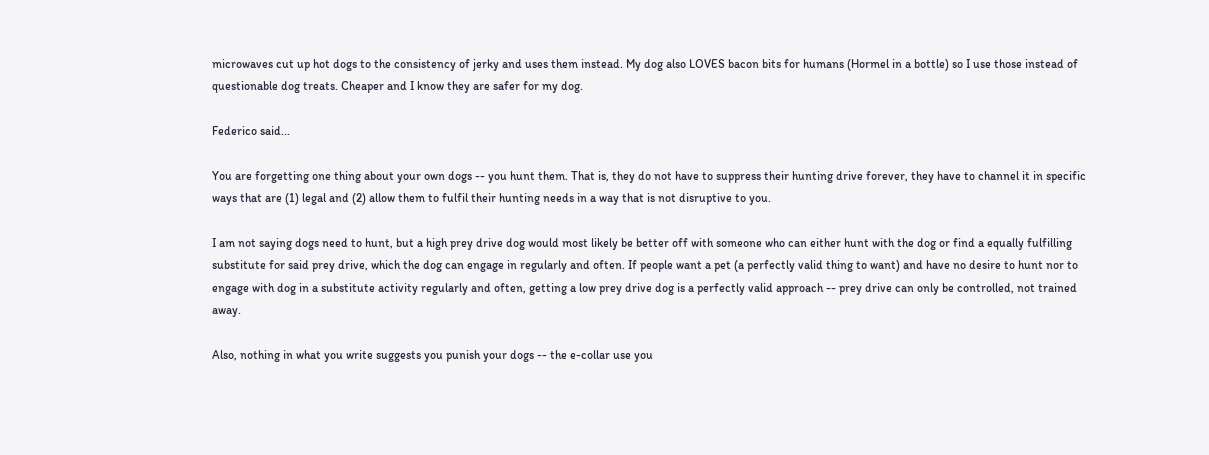microwaves cut up hot dogs to the consistency of jerky and uses them instead. My dog also LOVES bacon bits for humans (Hormel in a bottle) so I use those instead of questionable dog treats. Cheaper and I know they are safer for my dog.

Federico said...

You are forgetting one thing about your own dogs -- you hunt them. That is, they do not have to suppress their hunting drive forever, they have to channel it in specific ways that are (1) legal and (2) allow them to fulfil their hunting needs in a way that is not disruptive to you.

I am not saying dogs need to hunt, but a high prey drive dog would most likely be better off with someone who can either hunt with the dog or find a equally fulfilling substitute for said prey drive, which the dog can engage in regularly and often. If people want a pet (a perfectly valid thing to want) and have no desire to hunt nor to engage with dog in a substitute activity regularly and often, getting a low prey drive dog is a perfectly valid approach -- prey drive can only be controlled, not trained away.

Also, nothing in what you write suggests you punish your dogs -- the e-collar use you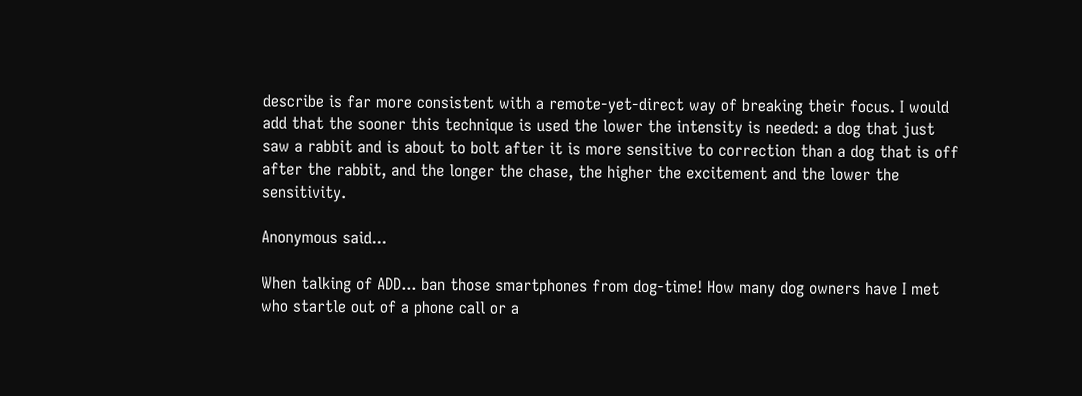describe is far more consistent with a remote-yet-direct way of breaking their focus. I would add that the sooner this technique is used the lower the intensity is needed: a dog that just saw a rabbit and is about to bolt after it is more sensitive to correction than a dog that is off after the rabbit, and the longer the chase, the higher the excitement and the lower the sensitivity.

Anonymous said...

When talking of ADD... ban those smartphones from dog-time! How many dog owners have I met who startle out of a phone call or a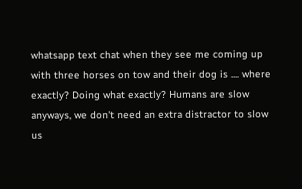whatsapp text chat when they see me coming up with three horses on tow and their dog is .... where exactly? Doing what exactly? Humans are slow anyways, we don't need an extra distractor to slow us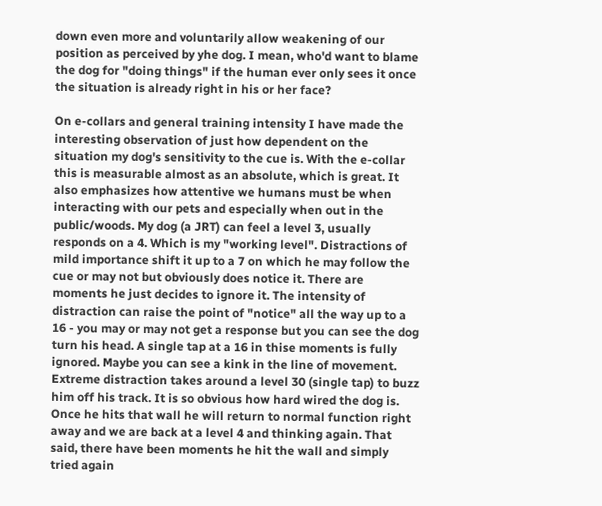down even more and voluntarily allow weakening of our position as perceived by yhe dog. I mean, who'd want to blame the dog for "doing things" if the human ever only sees it once the situation is already right in his or her face?

On e-collars and general training intensity I have made the interesting observation of just how dependent on the situation my dog's sensitivity to the cue is. With the e-collar this is measurable almost as an absolute, which is great. It also emphasizes how attentive we humans must be when interacting with our pets and especially when out in the public/woods. My dog (a JRT) can feel a level 3, usually responds on a 4. Which is my "working level". Distractions of mild importance shift it up to a 7 on which he may follow the cue or may not but obviously does notice it. There are moments he just decides to ignore it. The intensity of distraction can raise the point of "notice" all the way up to a 16 - you may or may not get a response but you can see the dog turn his head. A single tap at a 16 in thise moments is fully ignored. Maybe you can see a kink in the line of movement. Extreme distraction takes around a level 30 (single tap) to buzz him off his track. It is so obvious how hard wired the dog is. Once he hits that wall he will return to normal function right away and we are back at a level 4 and thinking again. That said, there have been moments he hit the wall and simply tried again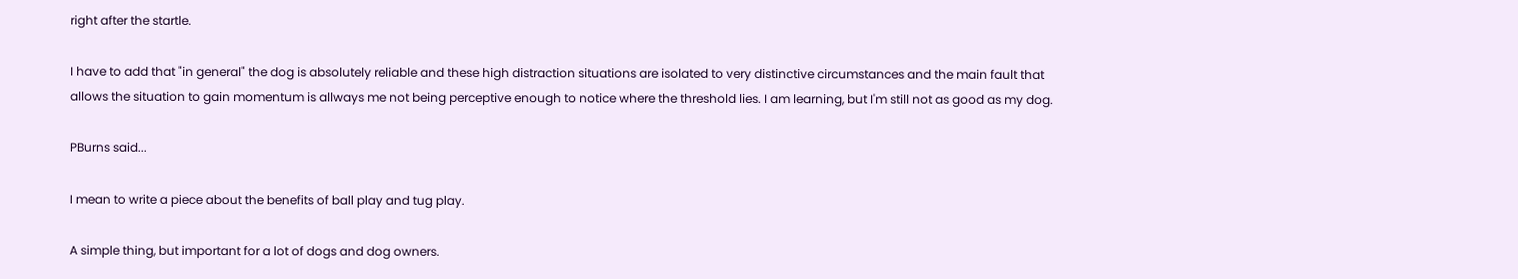right after the startle.

I have to add that "in general" the dog is absolutely reliable and these high distraction situations are isolated to very distinctive circumstances and the main fault that allows the situation to gain momentum is allways me not being perceptive enough to notice where the threshold lies. I am learning, but I'm still not as good as my dog.

PBurns said...

I mean to write a piece about the benefits of ball play and tug play.

A simple thing, but important for a lot of dogs and dog owners.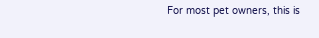For most pet owners, this is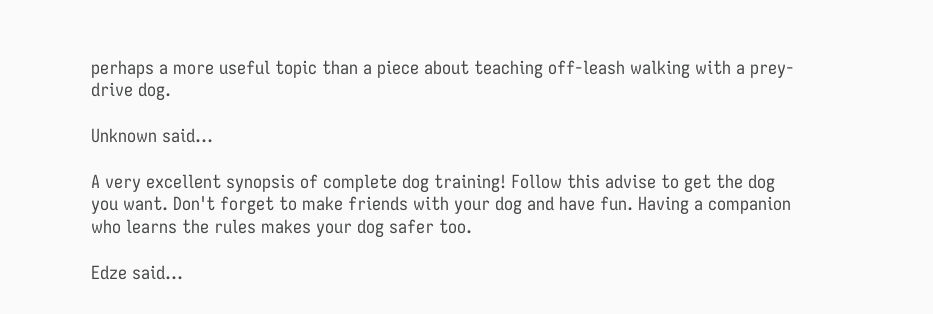perhaps a more useful topic than a piece about teaching off-leash walking with a prey-drive dog.

Unknown said...

A very excellent synopsis of complete dog training! Follow this advise to get the dog you want. Don't forget to make friends with your dog and have fun. Having a companion who learns the rules makes your dog safer too.

Edze said...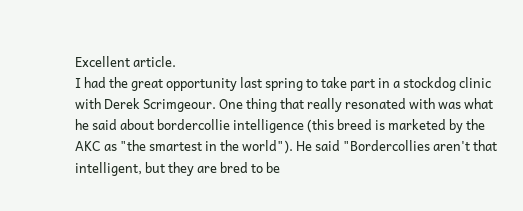Excellent article.
I had the great opportunity last spring to take part in a stockdog clinic with Derek Scrimgeour. One thing that really resonated with was what he said about bordercollie intelligence (this breed is marketed by the AKC as "the smartest in the world"). He said "Bordercollies aren't that intelligent, but they are bred to be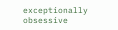exceptionally obsessive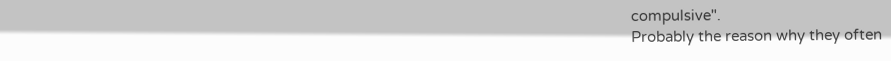compulsive".
Probably the reason why they often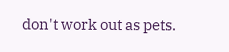don't work out as pets.